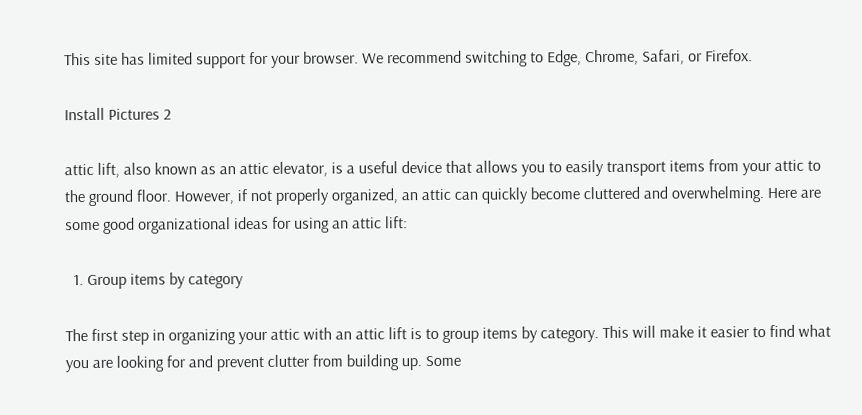This site has limited support for your browser. We recommend switching to Edge, Chrome, Safari, or Firefox.

Install Pictures 2

attic lift, also known as an attic elevator, is a useful device that allows you to easily transport items from your attic to the ground floor. However, if not properly organized, an attic can quickly become cluttered and overwhelming. Here are some good organizational ideas for using an attic lift:

  1. Group items by category

The first step in organizing your attic with an attic lift is to group items by category. This will make it easier to find what you are looking for and prevent clutter from building up. Some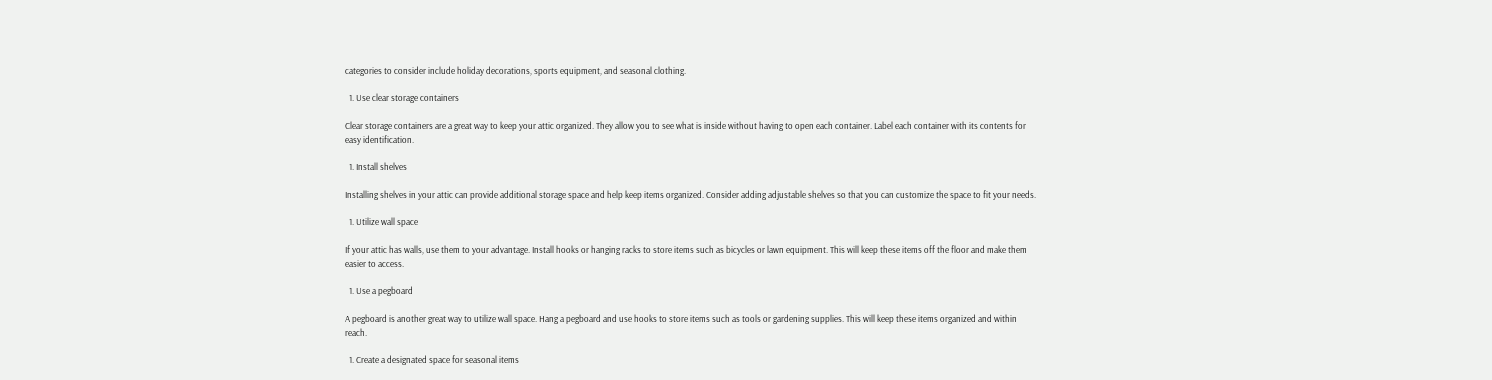categories to consider include holiday decorations, sports equipment, and seasonal clothing.

  1. Use clear storage containers

Clear storage containers are a great way to keep your attic organized. They allow you to see what is inside without having to open each container. Label each container with its contents for easy identification.

  1. Install shelves

Installing shelves in your attic can provide additional storage space and help keep items organized. Consider adding adjustable shelves so that you can customize the space to fit your needs.

  1. Utilize wall space

If your attic has walls, use them to your advantage. Install hooks or hanging racks to store items such as bicycles or lawn equipment. This will keep these items off the floor and make them easier to access.

  1. Use a pegboard

A pegboard is another great way to utilize wall space. Hang a pegboard and use hooks to store items such as tools or gardening supplies. This will keep these items organized and within reach.

  1. Create a designated space for seasonal items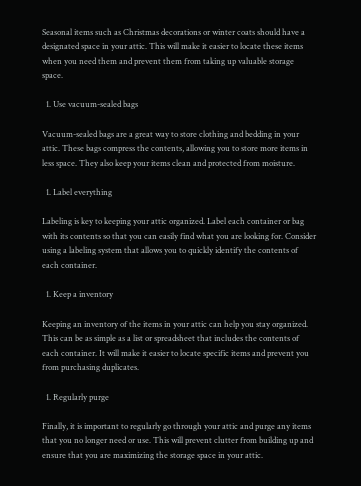Seasonal items such as Christmas decorations or winter coats should have a designated space in your attic. This will make it easier to locate these items when you need them and prevent them from taking up valuable storage space.

  1. Use vacuum-sealed bags

Vacuum-sealed bags are a great way to store clothing and bedding in your attic. These bags compress the contents, allowing you to store more items in less space. They also keep your items clean and protected from moisture.

  1. Label everything

Labeling is key to keeping your attic organized. Label each container or bag with its contents so that you can easily find what you are looking for. Consider using a labeling system that allows you to quickly identify the contents of each container.

  1. Keep a inventory

Keeping an inventory of the items in your attic can help you stay organized. This can be as simple as a list or spreadsheet that includes the contents of each container. It will make it easier to locate specific items and prevent you from purchasing duplicates.

  1. Regularly purge

Finally, it is important to regularly go through your attic and purge any items that you no longer need or use. This will prevent clutter from building up and ensure that you are maximizing the storage space in your attic.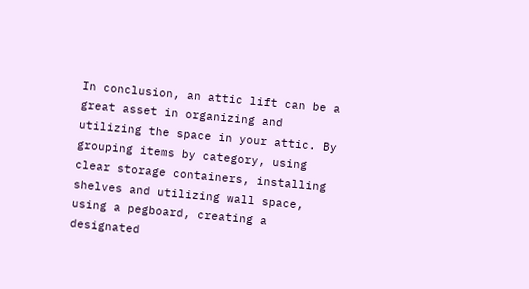In conclusion, an attic lift can be a great asset in organizing and utilizing the space in your attic. By grouping items by category, using clear storage containers, installing shelves and utilizing wall space, using a pegboard, creating a designated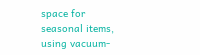space for seasonal items, using vacuum-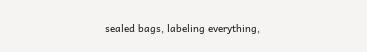sealed bags, labeling everything,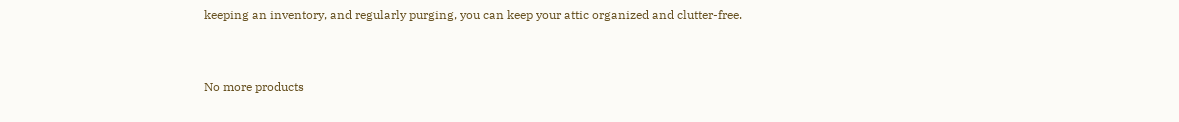keeping an inventory, and regularly purging, you can keep your attic organized and clutter-free.


No more products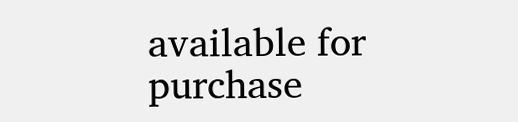available for purchase